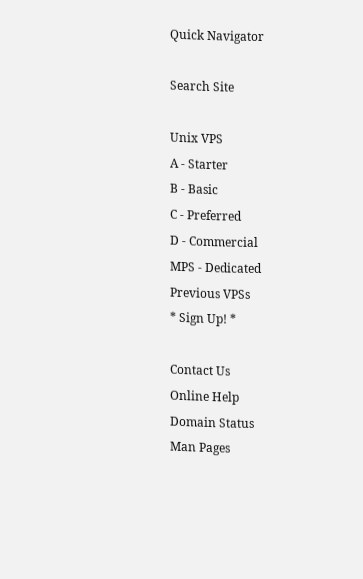Quick Navigator

Search Site

Unix VPS
A - Starter
B - Basic
C - Preferred
D - Commercial
MPS - Dedicated
Previous VPSs
* Sign Up! *

Contact Us
Online Help
Domain Status
Man Pages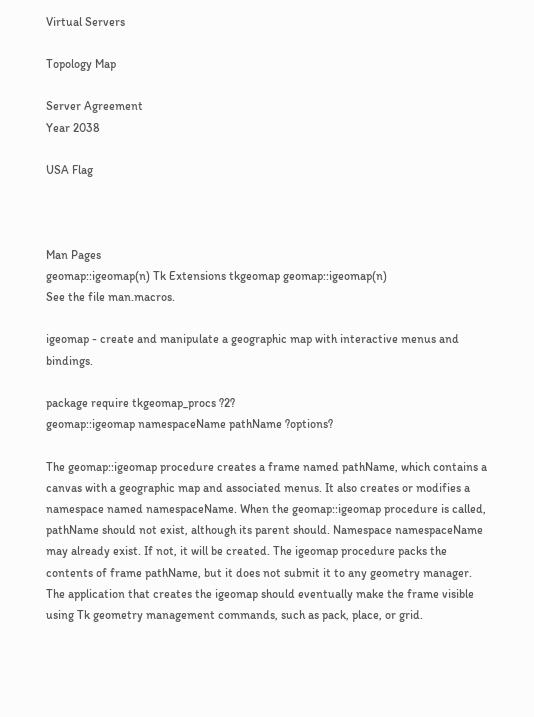Virtual Servers

Topology Map

Server Agreement
Year 2038

USA Flag



Man Pages
geomap::igeomap(n) Tk Extensions tkgeomap geomap::igeomap(n)
See the file man.macros.

igeomap - create and manipulate a geographic map with interactive menus and bindings.

package require tkgeomap_procs ?2?
geomap::igeomap namespaceName pathName ?options?

The geomap::igeomap procedure creates a frame named pathName, which contains a canvas with a geographic map and associated menus. It also creates or modifies a namespace named namespaceName. When the geomap::igeomap procedure is called, pathName should not exist, although its parent should. Namespace namespaceName may already exist. If not, it will be created. The igeomap procedure packs the contents of frame pathName, but it does not submit it to any geometry manager. The application that creates the igeomap should eventually make the frame visible using Tk geometry management commands, such as pack, place, or grid.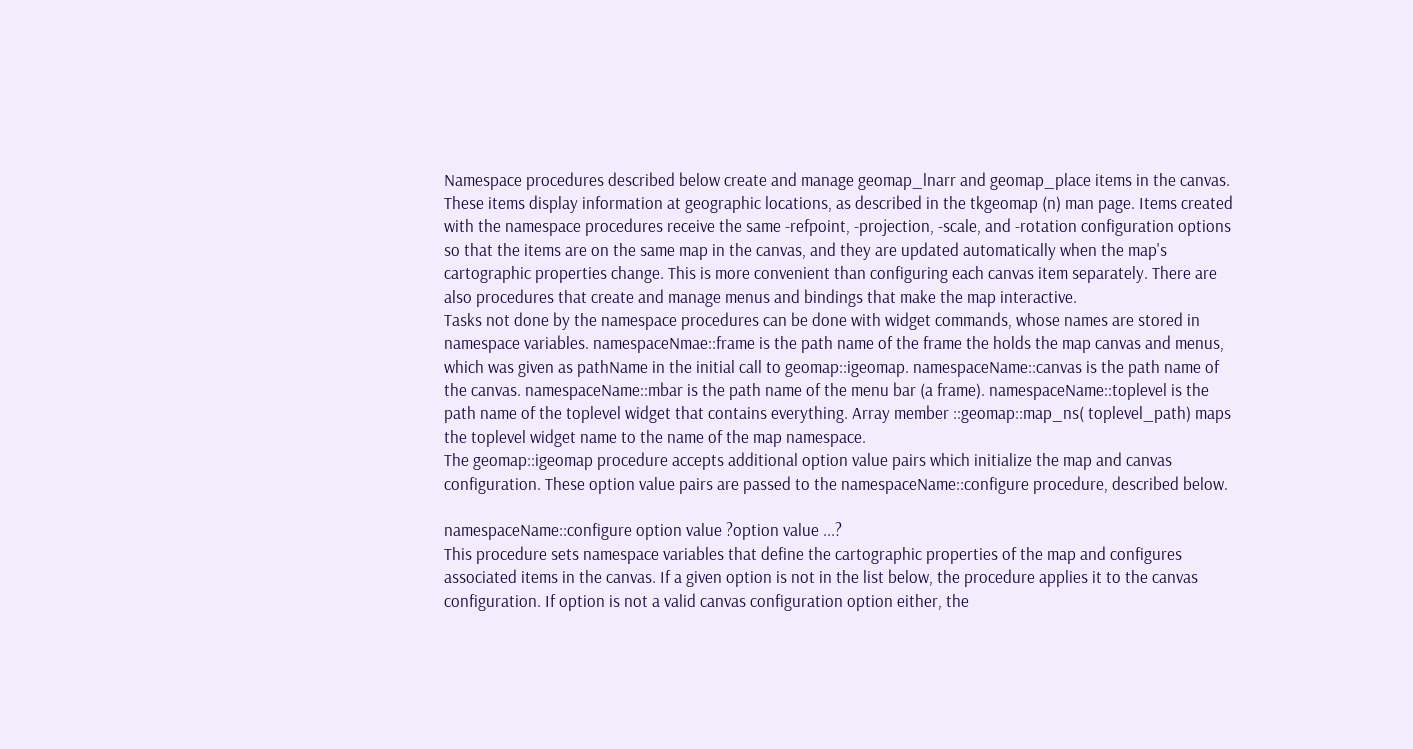Namespace procedures described below create and manage geomap_lnarr and geomap_place items in the canvas. These items display information at geographic locations, as described in the tkgeomap (n) man page. Items created with the namespace procedures receive the same -refpoint, -projection, -scale, and -rotation configuration options so that the items are on the same map in the canvas, and they are updated automatically when the map's cartographic properties change. This is more convenient than configuring each canvas item separately. There are also procedures that create and manage menus and bindings that make the map interactive.
Tasks not done by the namespace procedures can be done with widget commands, whose names are stored in namespace variables. namespaceNmae::frame is the path name of the frame the holds the map canvas and menus, which was given as pathName in the initial call to geomap::igeomap. namespaceName::canvas is the path name of the canvas. namespaceName::mbar is the path name of the menu bar (a frame). namespaceName::toplevel is the path name of the toplevel widget that contains everything. Array member ::geomap::map_ns( toplevel_path) maps the toplevel widget name to the name of the map namespace.
The geomap::igeomap procedure accepts additional option value pairs which initialize the map and canvas configuration. These option value pairs are passed to the namespaceName::configure procedure, described below.

namespaceName::configure option value ?option value ...?
This procedure sets namespace variables that define the cartographic properties of the map and configures associated items in the canvas. If a given option is not in the list below, the procedure applies it to the canvas configuration. If option is not a valid canvas configuration option either, the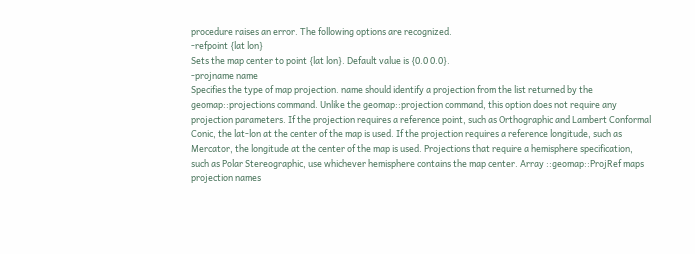procedure raises an error. The following options are recognized.
-refpoint {lat lon}
Sets the map center to point {lat lon}. Default value is {0.0 0.0}.
-projname name
Specifies the type of map projection. name should identify a projection from the list returned by the geomap::projections command. Unlike the geomap::projection command, this option does not require any projection parameters. If the projection requires a reference point, such as Orthographic and Lambert Conformal Conic, the lat-lon at the center of the map is used. If the projection requires a reference longitude, such as Mercator, the longitude at the center of the map is used. Projections that require a hemisphere specification, such as Polar Stereographic, use whichever hemisphere contains the map center. Array ::geomap::ProjRef maps projection names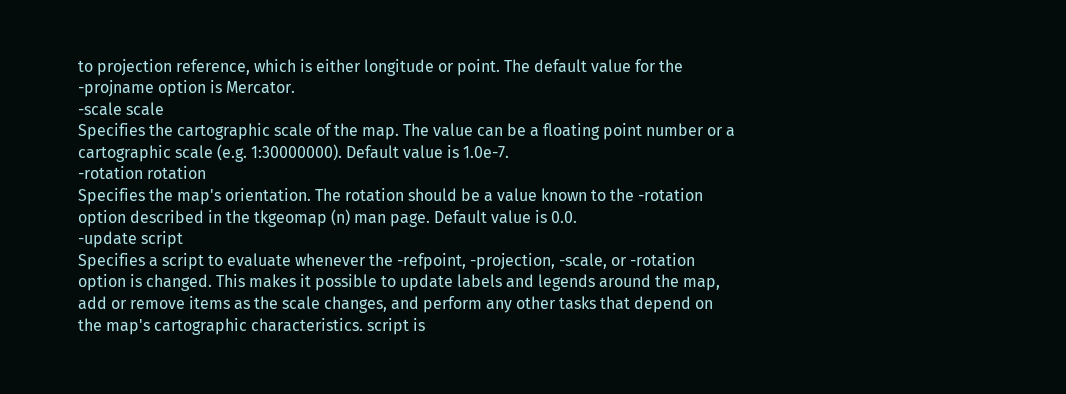to projection reference, which is either longitude or point. The default value for the -projname option is Mercator.
-scale scale
Specifies the cartographic scale of the map. The value can be a floating point number or a cartographic scale (e.g. 1:30000000). Default value is 1.0e-7.
-rotation rotation
Specifies the map's orientation. The rotation should be a value known to the -rotation option described in the tkgeomap (n) man page. Default value is 0.0.
-update script
Specifies a script to evaluate whenever the -refpoint, -projection, -scale, or -rotation option is changed. This makes it possible to update labels and legends around the map, add or remove items as the scale changes, and perform any other tasks that depend on the map's cartographic characteristics. script is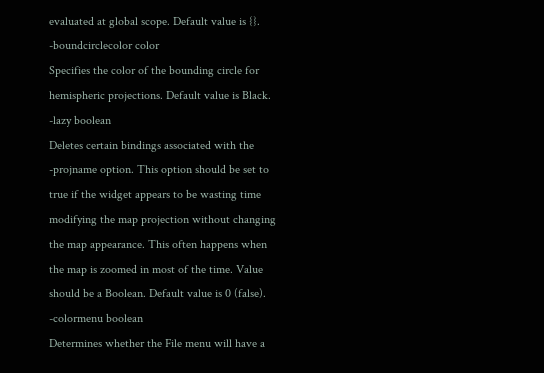evaluated at global scope. Default value is {}.
-boundcirclecolor color
Specifies the color of the bounding circle for hemispheric projections. Default value is Black.
-lazy boolean
Deletes certain bindings associated with the -projname option. This option should be set to true if the widget appears to be wasting time modifying the map projection without changing the map appearance. This often happens when the map is zoomed in most of the time. Value should be a Boolean. Default value is 0 (false).
-colormenu boolean
Determines whether the File menu will have a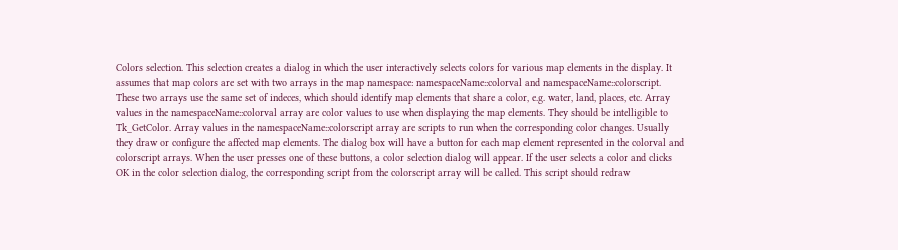Colors selection. This selection creates a dialog in which the user interactively selects colors for various map elements in the display. It assumes that map colors are set with two arrays in the map namespace: namespaceName::colorval and namespaceName::colorscript. These two arrays use the same set of indeces, which should identify map elements that share a color, e.g. water, land, places, etc. Array values in the namespaceName::colorval array are color values to use when displaying the map elements. They should be intelligible to Tk_GetColor. Array values in the namespaceName::colorscript array are scripts to run when the corresponding color changes. Usually they draw or configure the affected map elements. The dialog box will have a button for each map element represented in the colorval and colorscript arrays. When the user presses one of these buttons, a color selection dialog will appear. If the user selects a color and clicks OK in the color selection dialog, the corresponding script from the colorscript array will be called. This script should redraw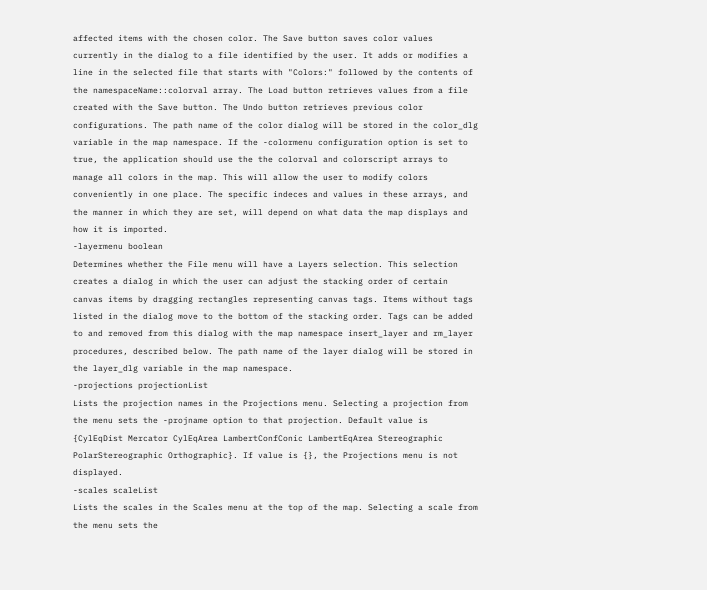affected items with the chosen color. The Save button saves color values currently in the dialog to a file identified by the user. It adds or modifies a line in the selected file that starts with "Colors:" followed by the contents of the namespaceName::colorval array. The Load button retrieves values from a file created with the Save button. The Undo button retrieves previous color configurations. The path name of the color dialog will be stored in the color_dlg variable in the map namespace. If the -colormenu configuration option is set to true, the application should use the the colorval and colorscript arrays to manage all colors in the map. This will allow the user to modify colors conveniently in one place. The specific indeces and values in these arrays, and the manner in which they are set, will depend on what data the map displays and how it is imported.
-layermenu boolean
Determines whether the File menu will have a Layers selection. This selection creates a dialog in which the user can adjust the stacking order of certain canvas items by dragging rectangles representing canvas tags. Items without tags listed in the dialog move to the bottom of the stacking order. Tags can be added to and removed from this dialog with the map namespace insert_layer and rm_layer procedures, described below. The path name of the layer dialog will be stored in the layer_dlg variable in the map namespace.
-projections projectionList
Lists the projection names in the Projections menu. Selecting a projection from the menu sets the -projname option to that projection. Default value is {CylEqDist Mercator CylEqArea LambertConfConic LambertEqArea Stereographic PolarStereographic Orthographic}. If value is {}, the Projections menu is not displayed.
-scales scaleList
Lists the scales in the Scales menu at the top of the map. Selecting a scale from the menu sets the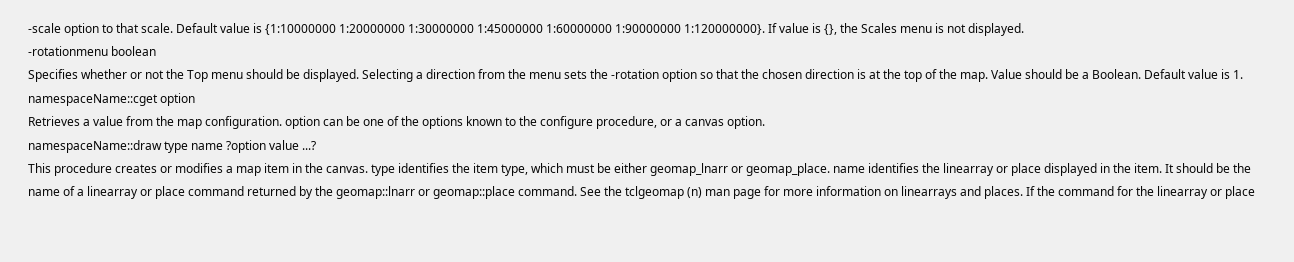-scale option to that scale. Default value is {1:10000000 1:20000000 1:30000000 1:45000000 1:60000000 1:90000000 1:120000000}. If value is {}, the Scales menu is not displayed.
-rotationmenu boolean
Specifies whether or not the Top menu should be displayed. Selecting a direction from the menu sets the -rotation option so that the chosen direction is at the top of the map. Value should be a Boolean. Default value is 1.
namespaceName::cget option
Retrieves a value from the map configuration. option can be one of the options known to the configure procedure, or a canvas option.
namespaceName::draw type name ?option value ...?
This procedure creates or modifies a map item in the canvas. type identifies the item type, which must be either geomap_lnarr or geomap_place. name identifies the linearray or place displayed in the item. It should be the name of a linearray or place command returned by the geomap::lnarr or geomap::place command. See the tclgeomap (n) man page for more information on linearrays and places. If the command for the linearray or place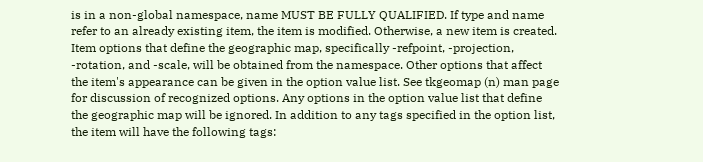is in a non-global namespace, name MUST BE FULLY QUALIFIED. If type and name refer to an already existing item, the item is modified. Otherwise, a new item is created. Item options that define the geographic map, specifically -refpoint, -projection, -rotation, and -scale, will be obtained from the namespace. Other options that affect the item's appearance can be given in the option value list. See tkgeomap (n) man page for discussion of recognized options. Any options in the option value list that define the geographic map will be ignored. In addition to any tags specified in the option list, the item will have the following tags: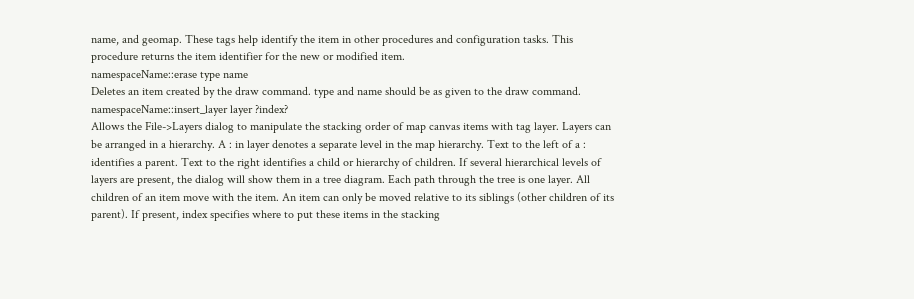name, and geomap. These tags help identify the item in other procedures and configuration tasks. This procedure returns the item identifier for the new or modified item.
namespaceName::erase type name
Deletes an item created by the draw command. type and name should be as given to the draw command.
namespaceName::insert_layer layer ?index?
Allows the File->Layers dialog to manipulate the stacking order of map canvas items with tag layer. Layers can be arranged in a hierarchy. A : in layer denotes a separate level in the map hierarchy. Text to the left of a : identifies a parent. Text to the right identifies a child or hierarchy of children. If several hierarchical levels of layers are present, the dialog will show them in a tree diagram. Each path through the tree is one layer. All children of an item move with the item. An item can only be moved relative to its siblings (other children of its parent). If present, index specifies where to put these items in the stacking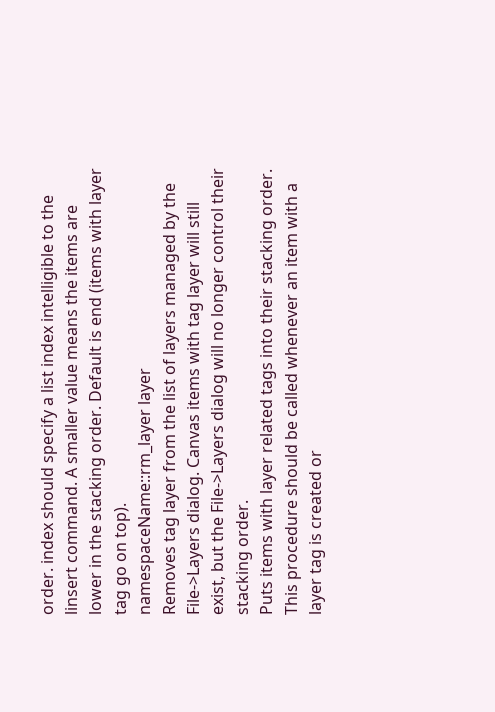order. index should specify a list index intelligible to the linsert command. A smaller value means the items are lower in the stacking order. Default is end (items with layer tag go on top).
namespaceName::rm_layer layer
Removes tag layer from the list of layers managed by the File->Layers dialog. Canvas items with tag layer will still exist, but the File->Layers dialog will no longer control their stacking order.
Puts items with layer related tags into their stacking order. This procedure should be called whenever an item with a layer tag is created or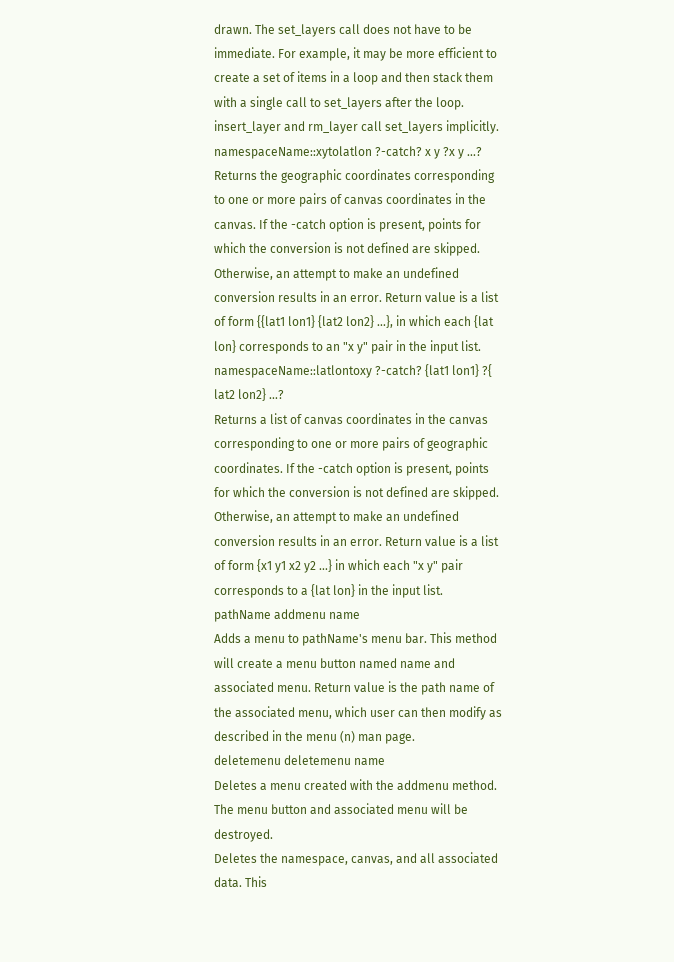drawn. The set_layers call does not have to be immediate. For example, it may be more efficient to create a set of items in a loop and then stack them with a single call to set_layers after the loop. insert_layer and rm_layer call set_layers implicitly.
namespaceName::xytolatlon ?-catch? x y ?x y ...?
Returns the geographic coordinates corresponding to one or more pairs of canvas coordinates in the canvas. If the -catch option is present, points for which the conversion is not defined are skipped. Otherwise, an attempt to make an undefined conversion results in an error. Return value is a list of form {{lat1 lon1} {lat2 lon2} ...}, in which each {lat lon} corresponds to an "x y" pair in the input list.
namespaceName::latlontoxy ?-catch? {lat1 lon1} ?{ lat2 lon2} ...?
Returns a list of canvas coordinates in the canvas corresponding to one or more pairs of geographic coordinates. If the -catch option is present, points for which the conversion is not defined are skipped. Otherwise, an attempt to make an undefined conversion results in an error. Return value is a list of form {x1 y1 x2 y2 ...} in which each "x y" pair corresponds to a {lat lon} in the input list.
pathName addmenu name
Adds a menu to pathName's menu bar. This method will create a menu button named name and associated menu. Return value is the path name of the associated menu, which user can then modify as described in the menu (n) man page.
deletemenu deletemenu name
Deletes a menu created with the addmenu method. The menu button and associated menu will be destroyed.
Deletes the namespace, canvas, and all associated data. This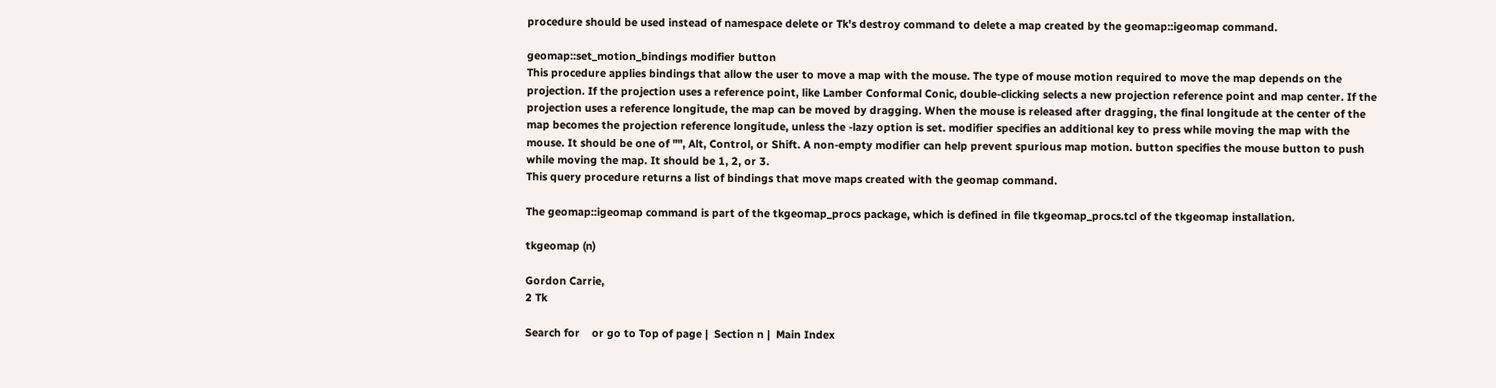procedure should be used instead of namespace delete or Tk's destroy command to delete a map created by the geomap::igeomap command.

geomap::set_motion_bindings modifier button
This procedure applies bindings that allow the user to move a map with the mouse. The type of mouse motion required to move the map depends on the projection. If the projection uses a reference point, like Lamber Conformal Conic, double-clicking selects a new projection reference point and map center. If the projection uses a reference longitude, the map can be moved by dragging. When the mouse is released after dragging, the final longitude at the center of the map becomes the projection reference longitude, unless the -lazy option is set. modifier specifies an additional key to press while moving the map with the mouse. It should be one of "", Alt, Control, or Shift. A non-empty modifier can help prevent spurious map motion. button specifies the mouse button to push while moving the map. It should be 1, 2, or 3.
This query procedure returns a list of bindings that move maps created with the geomap command.

The geomap::igeomap command is part of the tkgeomap_procs package, which is defined in file tkgeomap_procs.tcl of the tkgeomap installation.

tkgeomap (n)

Gordon Carrie,
2 Tk

Search for    or go to Top of page |  Section n |  Main Index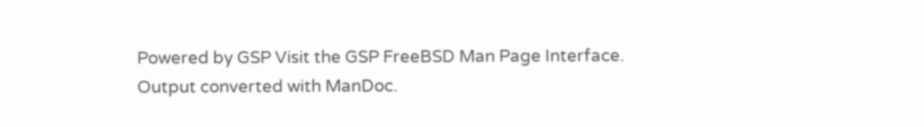Powered by GSP Visit the GSP FreeBSD Man Page Interface.
Output converted with ManDoc.